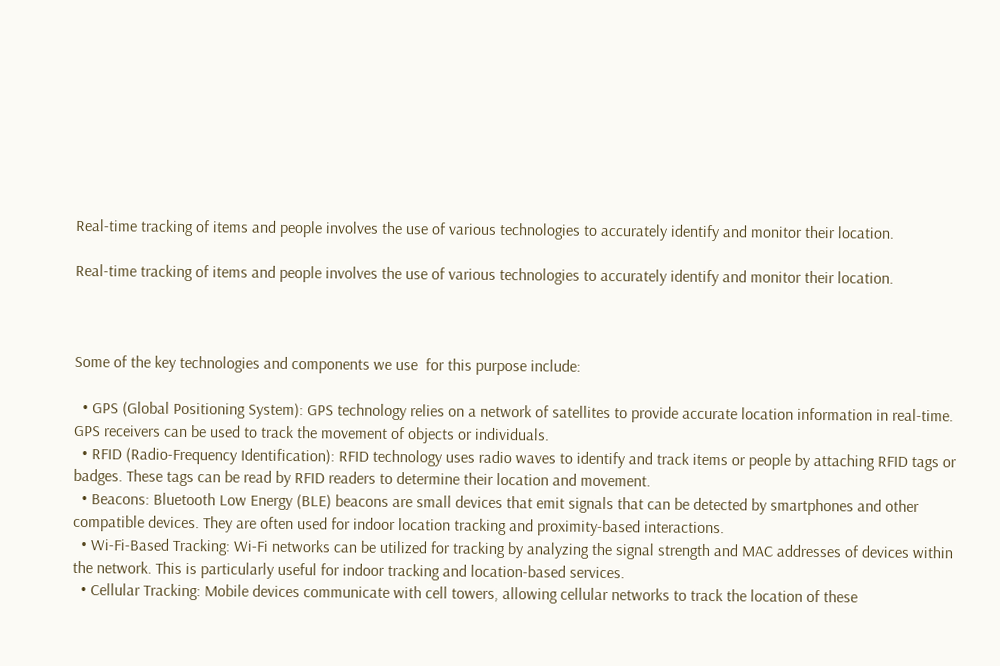Real-time tracking of items and people involves the use of various technologies to accurately identify and monitor their location.

Real-time tracking of items and people involves the use of various technologies to accurately identify and monitor their location.



Some of the key technologies and components we use  for this purpose include:

  • GPS (Global Positioning System): GPS technology relies on a network of satellites to provide accurate location information in real-time. GPS receivers can be used to track the movement of objects or individuals.
  • RFID (Radio-Frequency Identification): RFID technology uses radio waves to identify and track items or people by attaching RFID tags or badges. These tags can be read by RFID readers to determine their location and movement.
  • Beacons: Bluetooth Low Energy (BLE) beacons are small devices that emit signals that can be detected by smartphones and other compatible devices. They are often used for indoor location tracking and proximity-based interactions.
  • Wi-Fi-Based Tracking: Wi-Fi networks can be utilized for tracking by analyzing the signal strength and MAC addresses of devices within the network. This is particularly useful for indoor tracking and location-based services.
  • Cellular Tracking: Mobile devices communicate with cell towers, allowing cellular networks to track the location of these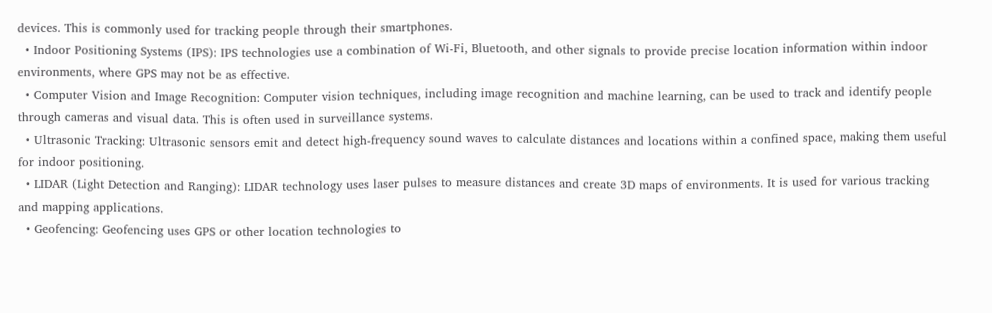devices. This is commonly used for tracking people through their smartphones.
  • Indoor Positioning Systems (IPS): IPS technologies use a combination of Wi-Fi, Bluetooth, and other signals to provide precise location information within indoor environments, where GPS may not be as effective.
  • Computer Vision and Image Recognition: Computer vision techniques, including image recognition and machine learning, can be used to track and identify people through cameras and visual data. This is often used in surveillance systems.
  • Ultrasonic Tracking: Ultrasonic sensors emit and detect high-frequency sound waves to calculate distances and locations within a confined space, making them useful for indoor positioning.
  • LIDAR (Light Detection and Ranging): LIDAR technology uses laser pulses to measure distances and create 3D maps of environments. It is used for various tracking and mapping applications.
  • Geofencing: Geofencing uses GPS or other location technologies to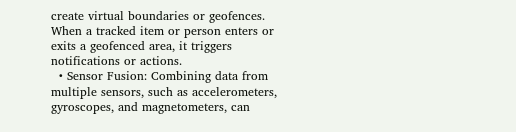create virtual boundaries or geofences. When a tracked item or person enters or exits a geofenced area, it triggers notifications or actions.
  • Sensor Fusion: Combining data from multiple sensors, such as accelerometers, gyroscopes, and magnetometers, can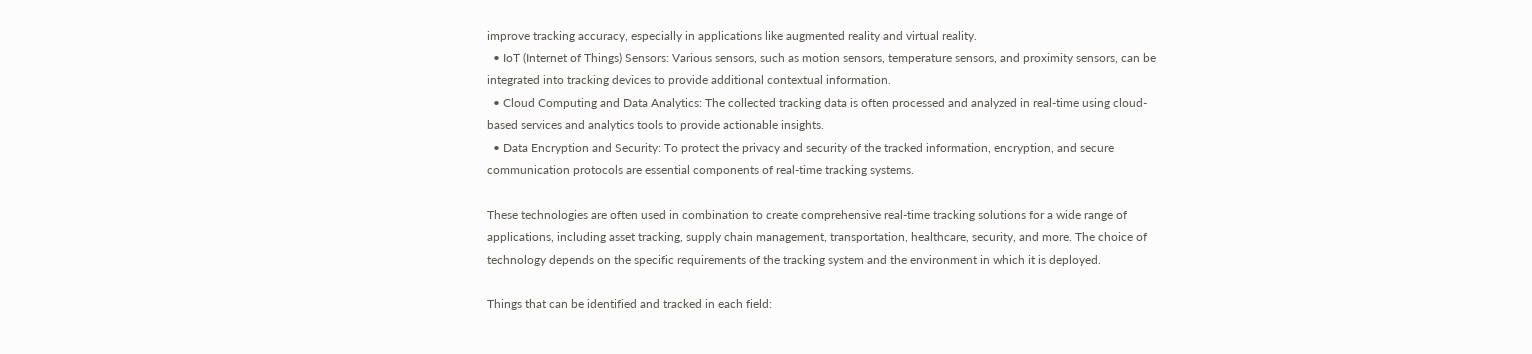improve tracking accuracy, especially in applications like augmented reality and virtual reality.
  • IoT (Internet of Things) Sensors: Various sensors, such as motion sensors, temperature sensors, and proximity sensors, can be integrated into tracking devices to provide additional contextual information.
  • Cloud Computing and Data Analytics: The collected tracking data is often processed and analyzed in real-time using cloud-based services and analytics tools to provide actionable insights.
  • Data Encryption and Security: To protect the privacy and security of the tracked information, encryption, and secure communication protocols are essential components of real-time tracking systems.

These technologies are often used in combination to create comprehensive real-time tracking solutions for a wide range of applications, including asset tracking, supply chain management, transportation, healthcare, security, and more. The choice of technology depends on the specific requirements of the tracking system and the environment in which it is deployed.

Things that can be identified and tracked in each field: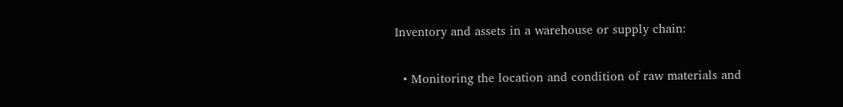Inventory and assets in a warehouse or supply chain:

  • Monitoring the location and condition of raw materials and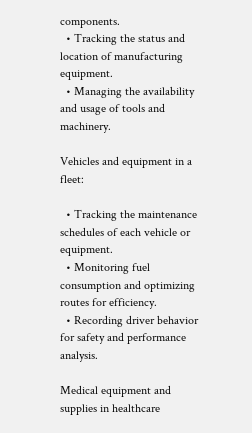components.
  • Tracking the status and location of manufacturing equipment.
  • Managing the availability and usage of tools and machinery.

Vehicles and equipment in a fleet:

  • Tracking the maintenance schedules of each vehicle or equipment.
  • Monitoring fuel consumption and optimizing routes for efficiency.
  • Recording driver behavior for safety and performance analysis.

Medical equipment and supplies in healthcare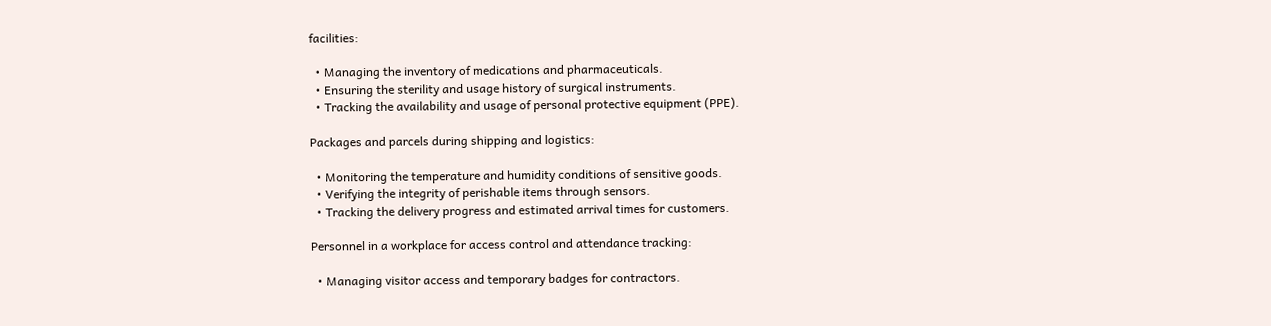facilities:

  • Managing the inventory of medications and pharmaceuticals.
  • Ensuring the sterility and usage history of surgical instruments.
  • Tracking the availability and usage of personal protective equipment (PPE).

Packages and parcels during shipping and logistics:

  • Monitoring the temperature and humidity conditions of sensitive goods.
  • Verifying the integrity of perishable items through sensors.
  • Tracking the delivery progress and estimated arrival times for customers.

Personnel in a workplace for access control and attendance tracking:

  • Managing visitor access and temporary badges for contractors.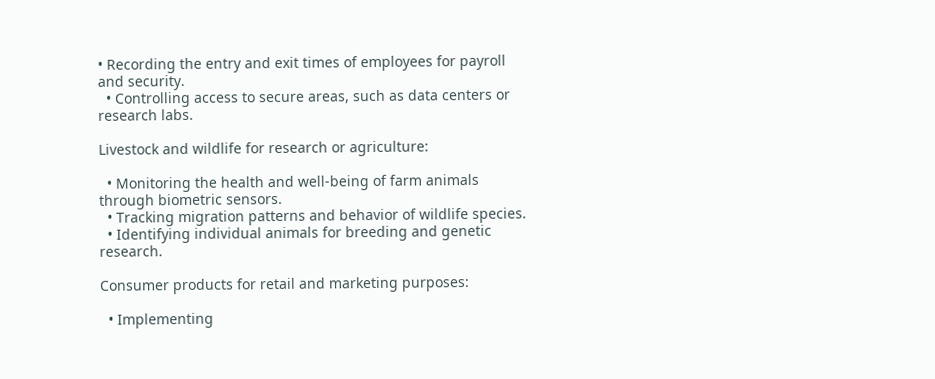• Recording the entry and exit times of employees for payroll and security.
  • Controlling access to secure areas, such as data centers or research labs.

Livestock and wildlife for research or agriculture:

  • Monitoring the health and well-being of farm animals through biometric sensors.
  • Tracking migration patterns and behavior of wildlife species.
  • Identifying individual animals for breeding and genetic research.

Consumer products for retail and marketing purposes:

  • Implementing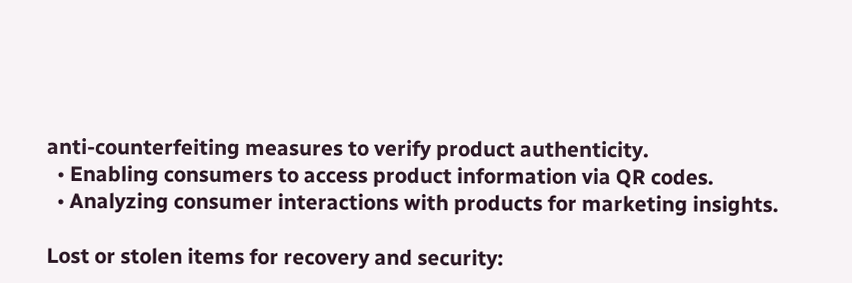anti-counterfeiting measures to verify product authenticity.
  • Enabling consumers to access product information via QR codes.
  • Analyzing consumer interactions with products for marketing insights.

Lost or stolen items for recovery and security: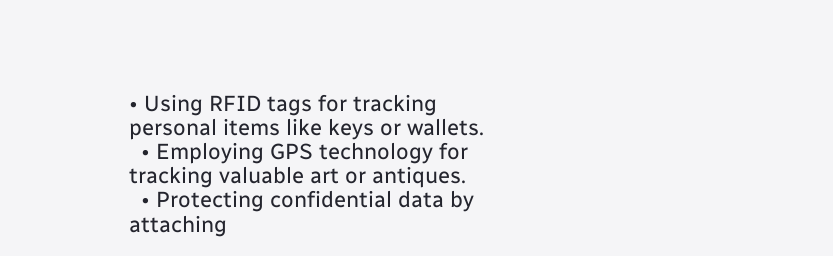• Using RFID tags for tracking personal items like keys or wallets.
  • Employing GPS technology for tracking valuable art or antiques.
  • Protecting confidential data by attaching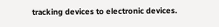tracking devices to electronic devices.